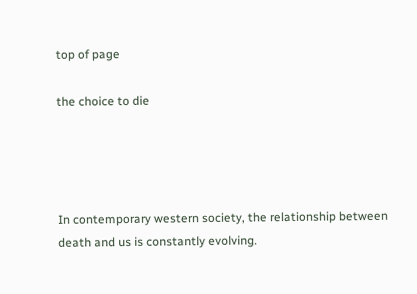top of page

the choice to die




In contemporary western society, the relationship between death and us is constantly evolving.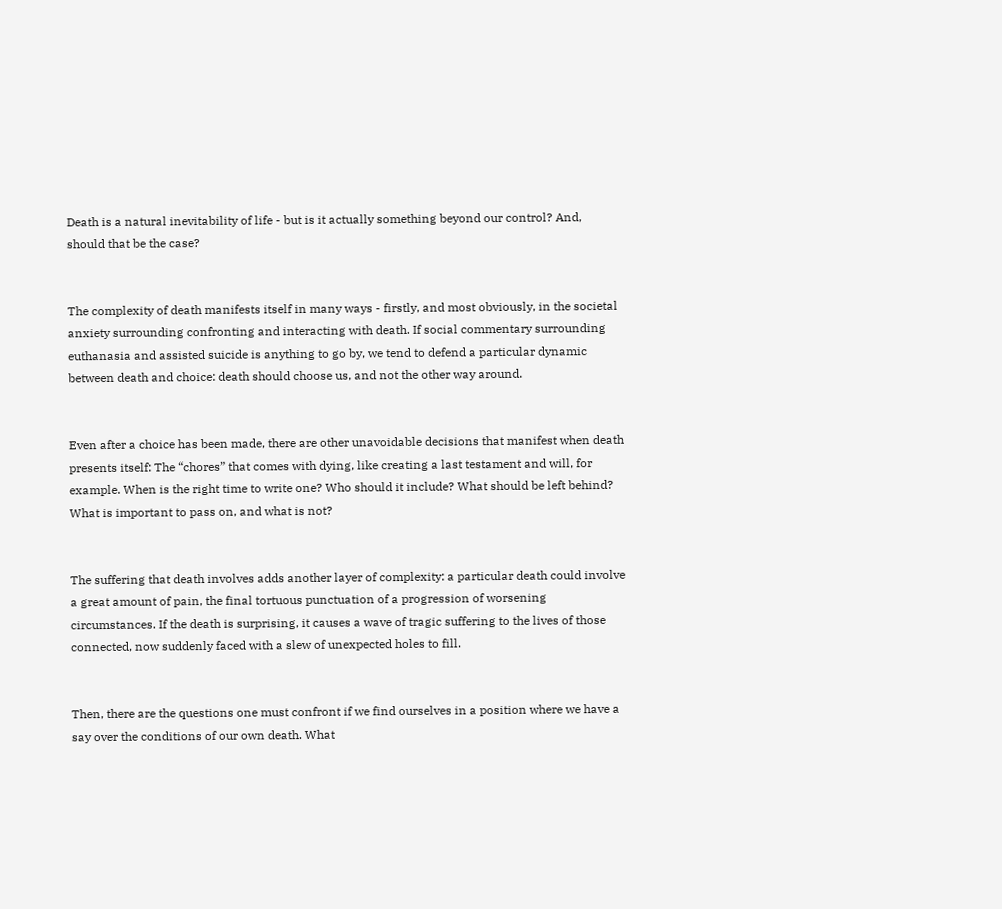Death is a natural inevitability of life - but is it actually something beyond our control? And, should that be the case?


The complexity of death manifests itself in many ways - firstly, and most obviously, in the societal anxiety surrounding confronting and interacting with death. If social commentary surrounding euthanasia and assisted suicide is anything to go by, we tend to defend a particular dynamic between death and choice: death should choose us, and not the other way around.


Even after a choice has been made, there are other unavoidable decisions that manifest when death presents itself: The “chores” that comes with dying, like creating a last testament and will, for example. When is the right time to write one? Who should it include? What should be left behind? What is important to pass on, and what is not?


The suffering that death involves adds another layer of complexity: a particular death could involve a great amount of pain, the final tortuous punctuation of a progression of worsening circumstances. If the death is surprising, it causes a wave of tragic suffering to the lives of those connected, now suddenly faced with a slew of unexpected holes to fill.


Then, there are the questions one must confront if we find ourselves in a position where we have a say over the conditions of our own death. What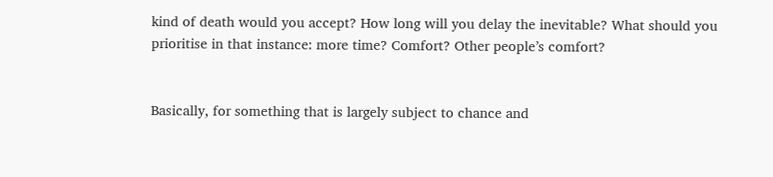kind of death would you accept? How long will you delay the inevitable? What should you prioritise in that instance: more time? Comfort? Other people’s comfort?


Basically, for something that is largely subject to chance and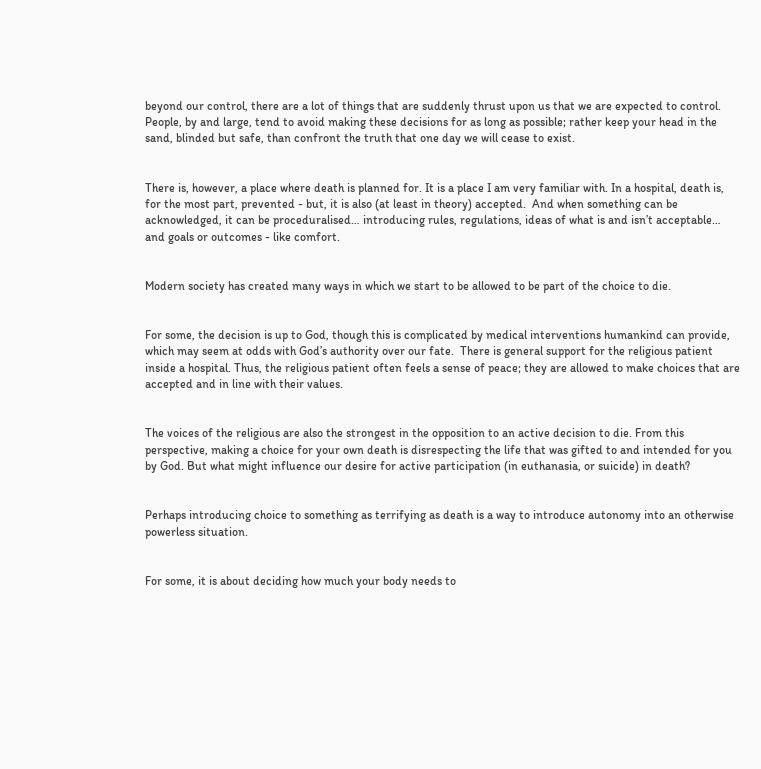beyond our control, there are a lot of things that are suddenly thrust upon us that we are expected to control. People, by and large, tend to avoid making these decisions for as long as possible; rather keep your head in the sand, blinded but safe, than confront the truth that one day we will cease to exist.


There is, however, a place where death is planned for. It is a place I am very familiar with. In a hospital, death is, for the most part, prevented - but, it is also (at least in theory) accepted.  And when something can be acknowledged, it can be proceduralised… introducing rules, regulations, ideas of what is and isn’t acceptable… and goals or outcomes - like comfort.


Modern society has created many ways in which we start to be allowed to be part of the choice to die.


For some, the decision is up to God, though this is complicated by medical interventions humankind can provide, which may seem at odds with God’s authority over our fate.  There is general support for the religious patient inside a hospital. Thus, the religious patient often feels a sense of peace; they are allowed to make choices that are accepted and in line with their values.


The voices of the religious are also the strongest in the opposition to an active decision to die. From this perspective, making a choice for your own death is disrespecting the life that was gifted to and intended for you by God. But what might influence our desire for active participation (in euthanasia, or suicide) in death?


Perhaps introducing choice to something as terrifying as death is a way to introduce autonomy into an otherwise powerless situation.


For some, it is about deciding how much your body needs to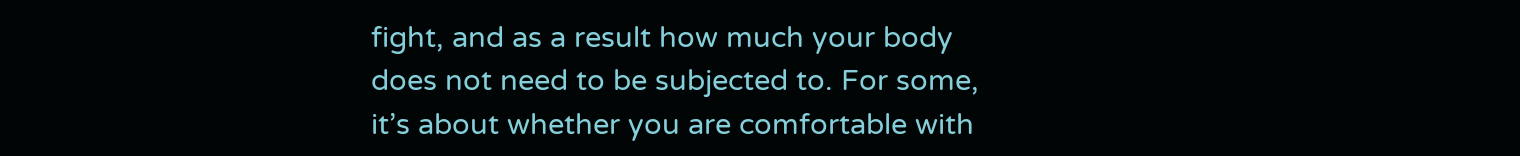fight, and as a result how much your body does not need to be subjected to. For some, it’s about whether you are comfortable with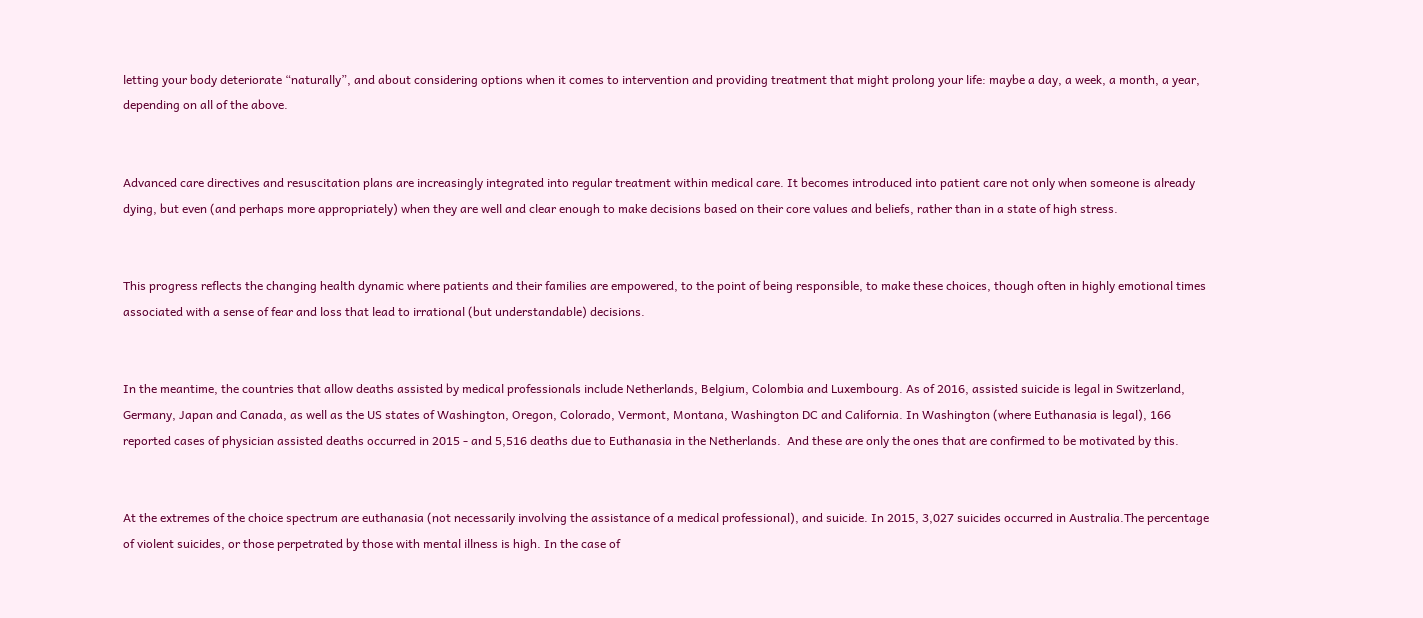letting your body deteriorate “naturally”, and about considering options when it comes to intervention and providing treatment that might prolong your life: maybe a day, a week, a month, a year, depending on all of the above.


Advanced care directives and resuscitation plans are increasingly integrated into regular treatment within medical care. It becomes introduced into patient care not only when someone is already dying, but even (and perhaps more appropriately) when they are well and clear enough to make decisions based on their core values and beliefs, rather than in a state of high stress.


This progress reflects the changing health dynamic where patients and their families are empowered, to the point of being responsible, to make these choices, though often in highly emotional times associated with a sense of fear and loss that lead to irrational (but understandable) decisions.


In the meantime, the countries that allow deaths assisted by medical professionals include Netherlands, Belgium, Colombia and Luxembourg. As of 2016, assisted suicide is legal in Switzerland, Germany, Japan and Canada, as well as the US states of Washington, Oregon, Colorado, Vermont, Montana, Washington DC and California. In Washington (where Euthanasia is legal), 166 reported cases of physician assisted deaths occurred in 2015 - and 5,516 deaths due to Euthanasia in the Netherlands.  And these are only the ones that are confirmed to be motivated by this.


At the extremes of the choice spectrum are euthanasia (not necessarily involving the assistance of a medical professional), and suicide. In 2015, 3,027 suicides occurred in Australia.The percentage of violent suicides, or those perpetrated by those with mental illness is high. In the case of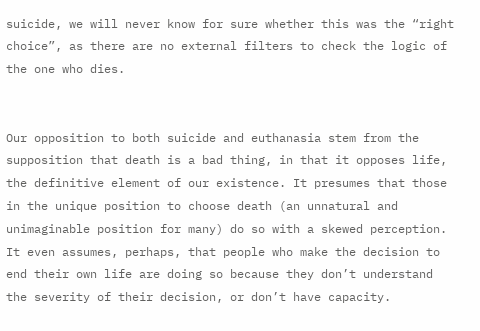suicide, we will never know for sure whether this was the “right choice”, as there are no external filters to check the logic of the one who dies.


Our opposition to both suicide and euthanasia stem from the supposition that death is a bad thing, in that it opposes life, the definitive element of our existence. It presumes that those in the unique position to choose death (an unnatural and unimaginable position for many) do so with a skewed perception. It even assumes, perhaps, that people who make the decision to end their own life are doing so because they don’t understand the severity of their decision, or don’t have capacity.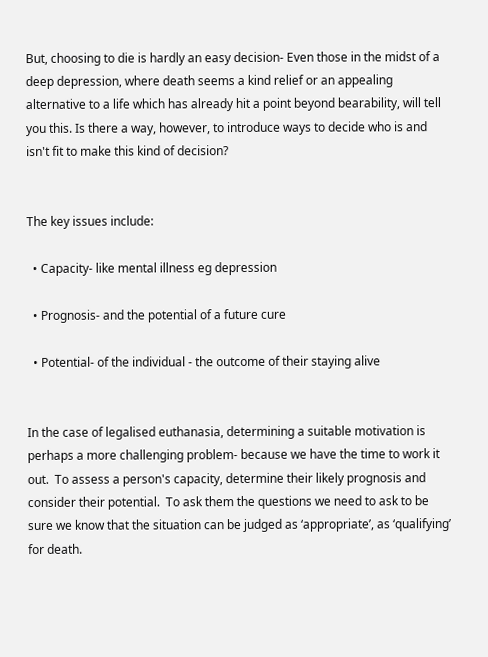But, choosing to die is hardly an easy decision- Even those in the midst of a deep depression, where death seems a kind relief or an appealing alternative to a life which has already hit a point beyond bearability, will tell you this. Is there a way, however, to introduce ways to decide who is and isn't fit to make this kind of decision?


The key issues include:

  • Capacity- like mental illness eg depression

  • Prognosis- and the potential of a future cure

  • Potential- of the individual - the outcome of their staying alive


In the case of legalised euthanasia, determining a suitable motivation is perhaps a more challenging problem- because we have the time to work it out.  To assess a person's capacity, determine their likely prognosis and consider their potential.  To ask them the questions we need to ask to be sure we know that the situation can be judged as ‘appropriate’, as ‘qualifying’ for death.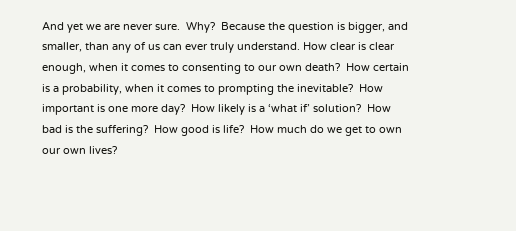And yet we are never sure.  Why?  Because the question is bigger, and smaller, than any of us can ever truly understand. How clear is clear enough, when it comes to consenting to our own death?  How certain is a probability, when it comes to prompting the inevitable?  How important is one more day?  How likely is a ‘what if’ solution?  How bad is the suffering?  How good is life?  How much do we get to own our own lives?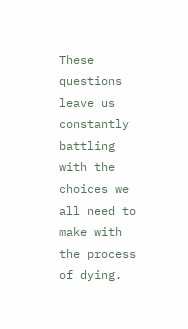These questions leave us constantly battling with the choices we all need to make with the process of dying.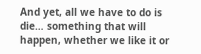And yet, all we have to do is die… something that will happen, whether we like it or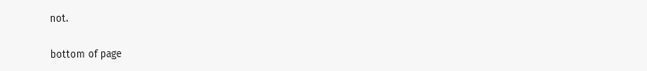not.

bottom of page